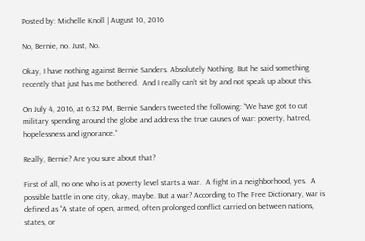Posted by: Michelle Knoll | August 10, 2016

No, Bernie, no. Just, No.

Okay, I have nothing against Bernie Sanders. Absolutely Nothing. But he said something recently that just has me bothered.  And I really can’t sit by and not speak up about this.

On July 4, 2016, at 6:32 PM, Bernie Sanders tweeted the following: “We have got to cut military spending around the globe and address the true causes of war: poverty, hatred, hopelessness and ignorance.”

Really, Bernie? Are you sure about that?

First of all, no one who is at poverty level starts a war.  A fight in a neighborhood, yes.  A possible battle in one city, okay, maybe. But a war? According to The Free Dictionary, war is defined as “A state of open, armed, often prolonged conflict carried on between nations, states, or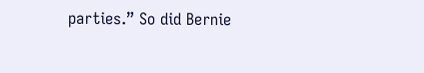parties.” So did Bernie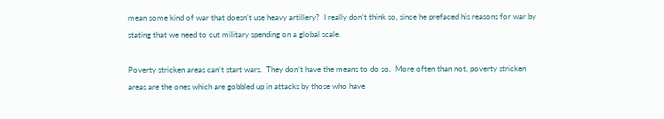mean some kind of war that doesn’t use heavy artillery?  I really don’t think so, since he prefaced his reasons for war by stating that we need to cut military spending on a global scale.

Poverty stricken areas can’t start wars.  They don’t have the means to do so.  More often than not, poverty stricken areas are the ones which are gobbled up in attacks by those who have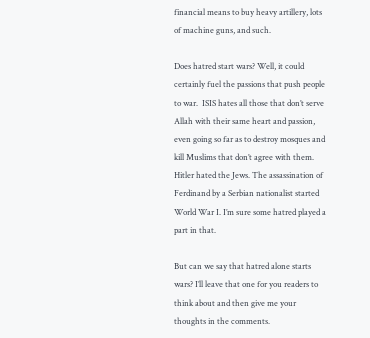financial means to buy heavy artillery, lots of machine guns, and such.

Does hatred start wars? Well, it could certainly fuel the passions that push people to war.  ISIS hates all those that don’t serve Allah with their same heart and passion, even going so far as to destroy mosques and kill Muslims that don’t agree with them.  Hitler hated the Jews. The assassination of Ferdinand by a Serbian nationalist started World War I. I’m sure some hatred played a part in that.

But can we say that hatred alone starts wars? I’ll leave that one for you readers to think about and then give me your thoughts in the comments.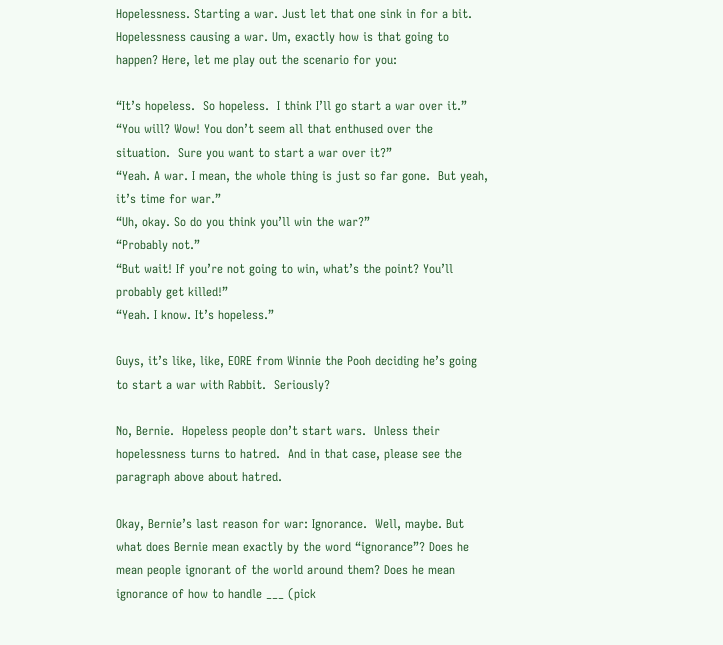Hopelessness. Starting a war. Just let that one sink in for a bit. Hopelessness causing a war. Um, exactly how is that going to happen? Here, let me play out the scenario for you:

“It’s hopeless.  So hopeless.  I think I’ll go start a war over it.”
“You will? Wow! You don’t seem all that enthused over the situation.  Sure you want to start a war over it?”
“Yeah. A war. I mean, the whole thing is just so far gone.  But yeah, it’s time for war.”
“Uh, okay. So do you think you’ll win the war?”
“Probably not.”
“But wait! If you’re not going to win, what’s the point? You’ll probably get killed!”
“Yeah. I know. It’s hopeless.”

Guys, it’s like, like, EORE from Winnie the Pooh deciding he’s going to start a war with Rabbit.  Seriously?

No, Bernie.  Hopeless people don’t start wars.  Unless their hopelessness turns to hatred.  And in that case, please see the paragraph above about hatred.

Okay, Bernie’s last reason for war: Ignorance.  Well, maybe. But what does Bernie mean exactly by the word “ignorance”? Does he mean people ignorant of the world around them? Does he mean ignorance of how to handle ___ (pick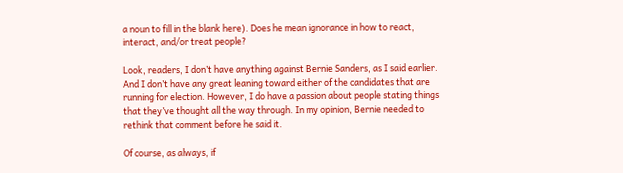a noun to fill in the blank here). Does he mean ignorance in how to react, interact, and/or treat people?

Look, readers, I don’t have anything against Bernie Sanders, as I said earlier.  And I don’t have any great leaning toward either of the candidates that are running for election. However, I do have a passion about people stating things that they’ve thought all the way through. In my opinion, Bernie needed to rethink that comment before he said it.

Of course, as always, if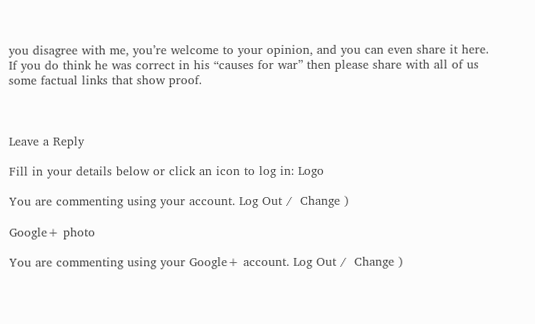you disagree with me, you’re welcome to your opinion, and you can even share it here. If you do think he was correct in his “causes for war” then please share with all of us some factual links that show proof.



Leave a Reply

Fill in your details below or click an icon to log in: Logo

You are commenting using your account. Log Out /  Change )

Google+ photo

You are commenting using your Google+ account. Log Out /  Change )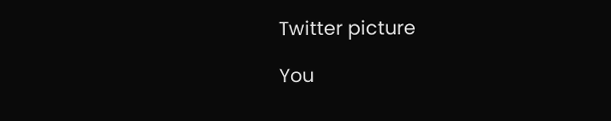Twitter picture

You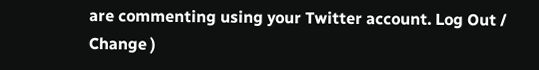are commenting using your Twitter account. Log Out /  Change )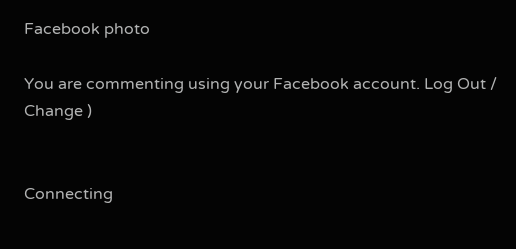Facebook photo

You are commenting using your Facebook account. Log Out /  Change )


Connecting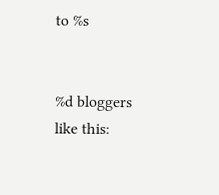to %s


%d bloggers like this: